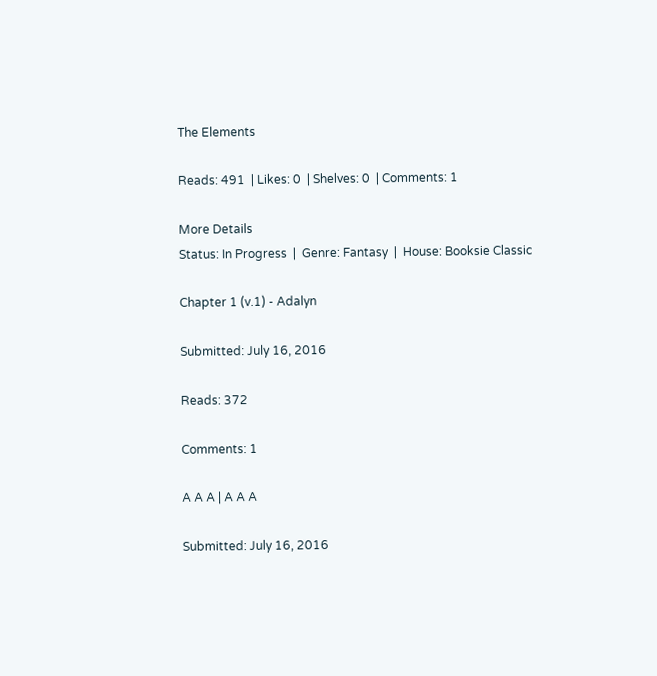The Elements

Reads: 491  | Likes: 0  | Shelves: 0  | Comments: 1

More Details
Status: In Progress  |  Genre: Fantasy  |  House: Booksie Classic

Chapter 1 (v.1) - Adalyn

Submitted: July 16, 2016

Reads: 372

Comments: 1

A A A | A A A

Submitted: July 16, 2016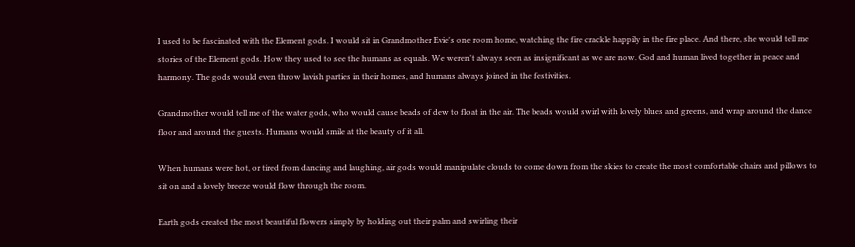I used to be fascinated with the Element gods. I would sit in Grandmother Evie's one room home, watching the fire crackle happily in the fire place. And there, she would tell me stories of the Element gods. How they used to see the humans as equals. We weren't always seen as insignificant as we are now. God and human lived together in peace and harmony. The gods would even throw lavish parties in their homes, and humans always joined in the festivities.

Grandmother would tell me of the water gods, who would cause beads of dew to float in the air. The beads would swirl with lovely blues and greens, and wrap around the dance floor and around the guests. Humans would smile at the beauty of it all.

When humans were hot, or tired from dancing and laughing, air gods would manipulate clouds to come down from the skies to create the most comfortable chairs and pillows to sit on and a lovely breeze would flow through the room.

Earth gods created the most beautiful flowers simply by holding out their palm and swirling their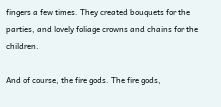fingers a few times. They created bouquets for the parties, and lovely foliage crowns and chains for the children.

And of course, the fire gods. The fire gods,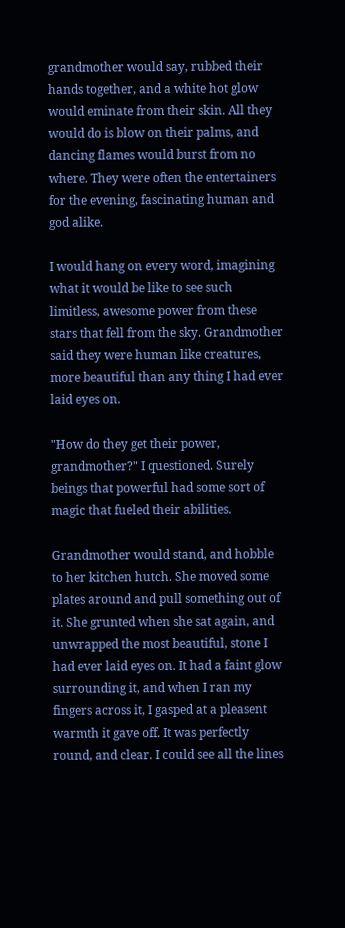grandmother would say, rubbed their hands together, and a white hot glow would eminate from their skin. All they would do is blow on their palms, and dancing flames would burst from no where. They were often the entertainers for the evening, fascinating human and god alike.

I would hang on every word, imagining what it would be like to see such limitless, awesome power from these stars that fell from the sky. Grandmother said they were human like creatures, more beautiful than any thing I had ever laid eyes on.

"How do they get their power, grandmother?" I questioned. Surely beings that powerful had some sort of magic that fueled their abilities.

Grandmother would stand, and hobble to her kitchen hutch. She moved some plates around and pull something out of it. She grunted when she sat again, and unwrapped the most beautiful, stone I had ever laid eyes on. It had a faint glow surrounding it, and when I ran my fingers across it, I gasped at a pleasent warmth it gave off. It was perfectly round, and clear. I could see all the lines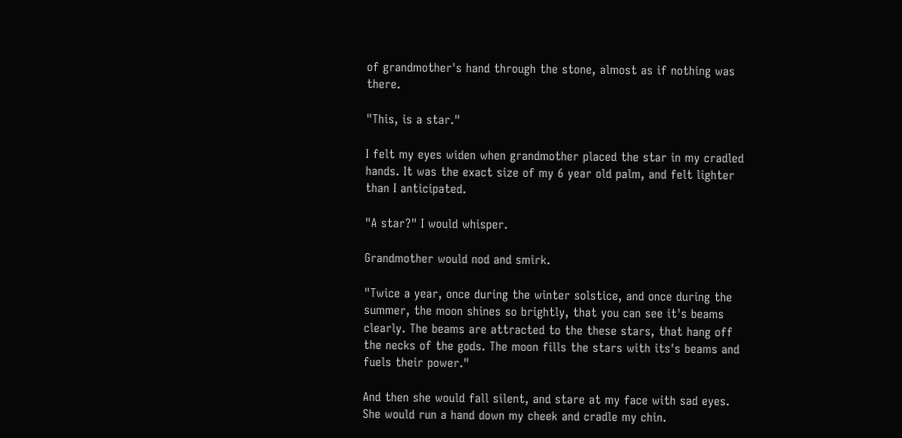of grandmother's hand through the stone, almost as if nothing was there.

"This, is a star."

I felt my eyes widen when grandmother placed the star in my cradled hands. It was the exact size of my 6 year old palm, and felt lighter than I anticipated.

"A star?" I would whisper.

Grandmother would nod and smirk.

"Twice a year, once during the winter solstice, and once during the summer, the moon shines so brightly, that you can see it's beams clearly. The beams are attracted to the these stars, that hang off the necks of the gods. The moon fills the stars with its's beams and fuels their power."

And then she would fall silent, and stare at my face with sad eyes. She would run a hand down my cheek and cradle my chin.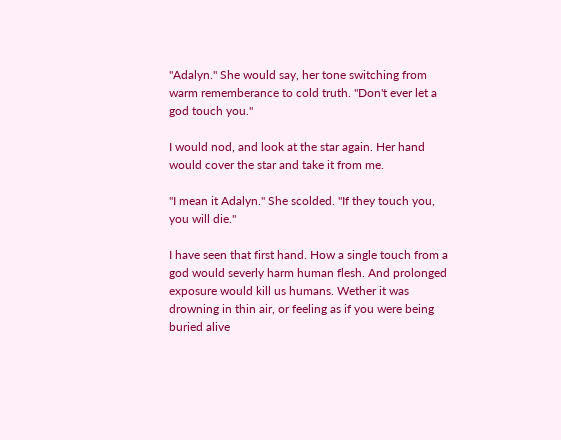"Adalyn." She would say, her tone switching from warm rememberance to cold truth. "Don't ever let a god touch you."

I would nod, and look at the star again. Her hand would cover the star and take it from me.

"I mean it Adalyn." She scolded. "If they touch you, you will die."

I have seen that first hand. How a single touch from a god would severly harm human flesh. And prolonged exposure would kill us humans. Wether it was drowning in thin air, or feeling as if you were being buried alive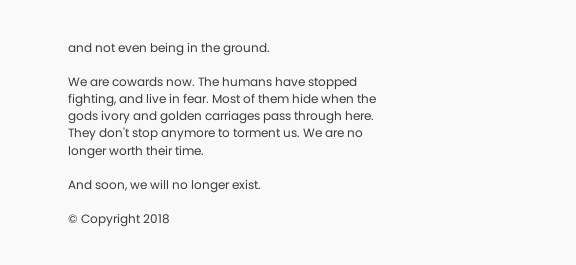and not even being in the ground.

We are cowards now. The humans have stopped fighting, and live in fear. Most of them hide when the gods ivory and golden carriages pass through here. They don't stop anymore to torment us. We are no longer worth their time.

And soon, we will no longer exist.

© Copyright 2018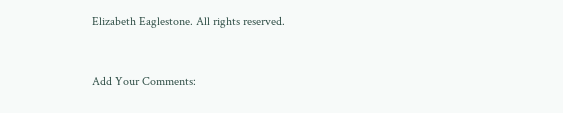Elizabeth Eaglestone. All rights reserved.


Add Your Comments: